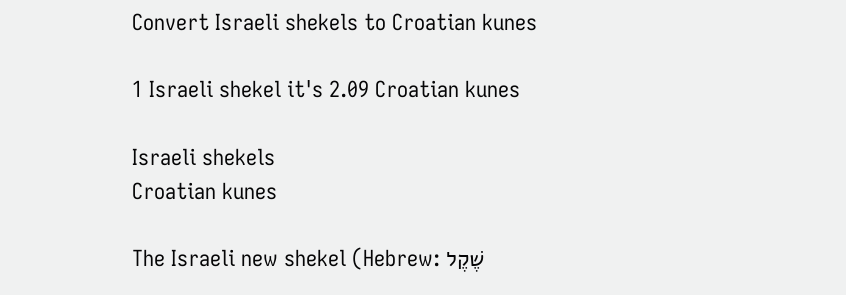Convert Israeli shekels to Croatian kunes

1 Israeli shekel it's 2.09 Croatian kunes

Israeli shekels
Croatian kunes

The Israeli new shekel (Hebrew: שֶׁקֶל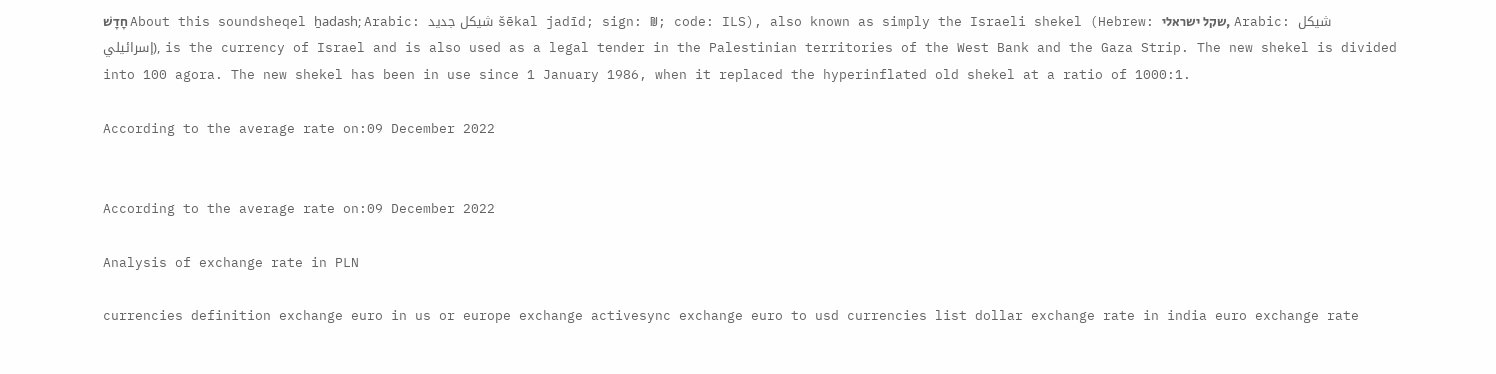חָדָשׁ About this soundsheqel ẖadash; Arabic: شيكل جديد šēkal jadīd; sign: ₪; code: ILS), also known as simply the Israeli shekel (Hebrew: שקל ישראלי, Arabic: شيكل إسرائيلي), is the currency of Israel and is also used as a legal tender in the Palestinian territories of the West Bank and the Gaza Strip. The new shekel is divided into 100 agora. The new shekel has been in use since 1 January 1986, when it replaced the hyperinflated old shekel at a ratio of 1000:1.

According to the average rate on:09 December 2022


According to the average rate on:09 December 2022

Analysis of exchange rate in PLN

currencies definition exchange euro in us or europe exchange activesync exchange euro to usd currencies list dollar exchange rate in india euro exchange rate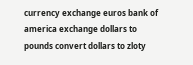currency exchange euros bank of america exchange dollars to pounds convert dollars to zloty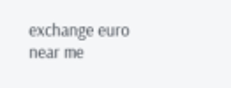exchange euro near me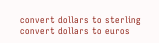convert dollars to sterling convert dollars to euros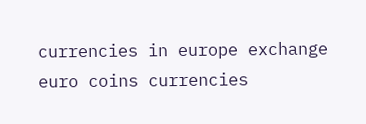currencies in europe exchange euro coins currencies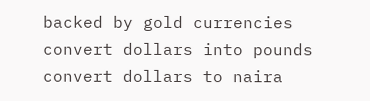backed by gold currencies convert dollars into pounds convert dollars to naira